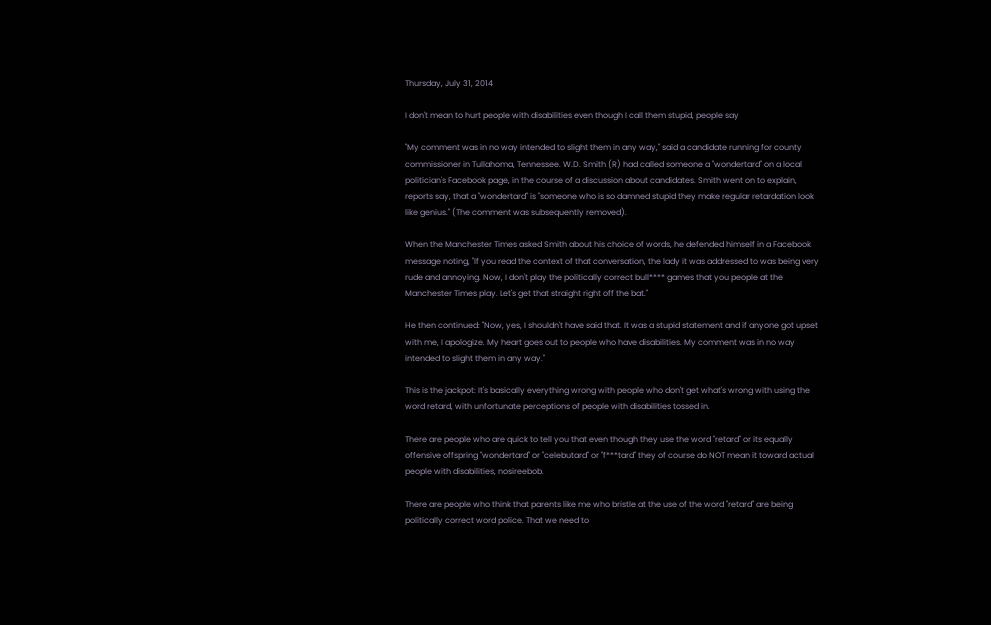Thursday, July 31, 2014

I don't mean to hurt people with disabilities even though I call them stupid, people say

"My comment was in no way intended to slight them in any way," said a candidate running for county commissioner in Tullahoma, Tennessee. W.D. Smith (R) had called someone a "wondertard" on a local politician's Facebook page, in the course of a discussion about candidates. Smith went on to explain, reports say, that a "wondertard" is "someone who is so damned stupid they make regular retardation look like genius." (The comment was subsequently removed).

When the Manchester Times asked Smith about his choice of words, he defended himself in a Facebook message noting, "If you read the context of that conversation, the lady it was addressed to was being very rude and annoying. Now, I don't play the politically correct bull**** games that you people at the Manchester Times play. Let's get that straight right off the bat."

He then continued: "Now, yes, I shouldn't have said that. It was a stupid statement and if anyone got upset with me, I apologize. My heart goes out to people who have disabilities. My comment was in no way intended to slight them in any way."

This is the jackpot: It's basically everything wrong with people who don't get what's wrong with using the word retard, with unfortunate perceptions of people with disabilities tossed in.

There are people who are quick to tell you that even though they use the word "retard" or its equally offensive offspring "wondertard" or "celebutard" or "f***tard" they of course do NOT mean it toward actual people with disabilities, nosireebob.

There are people who think that parents like me who bristle at the use of the word "retard" are being politically correct word police. That we need to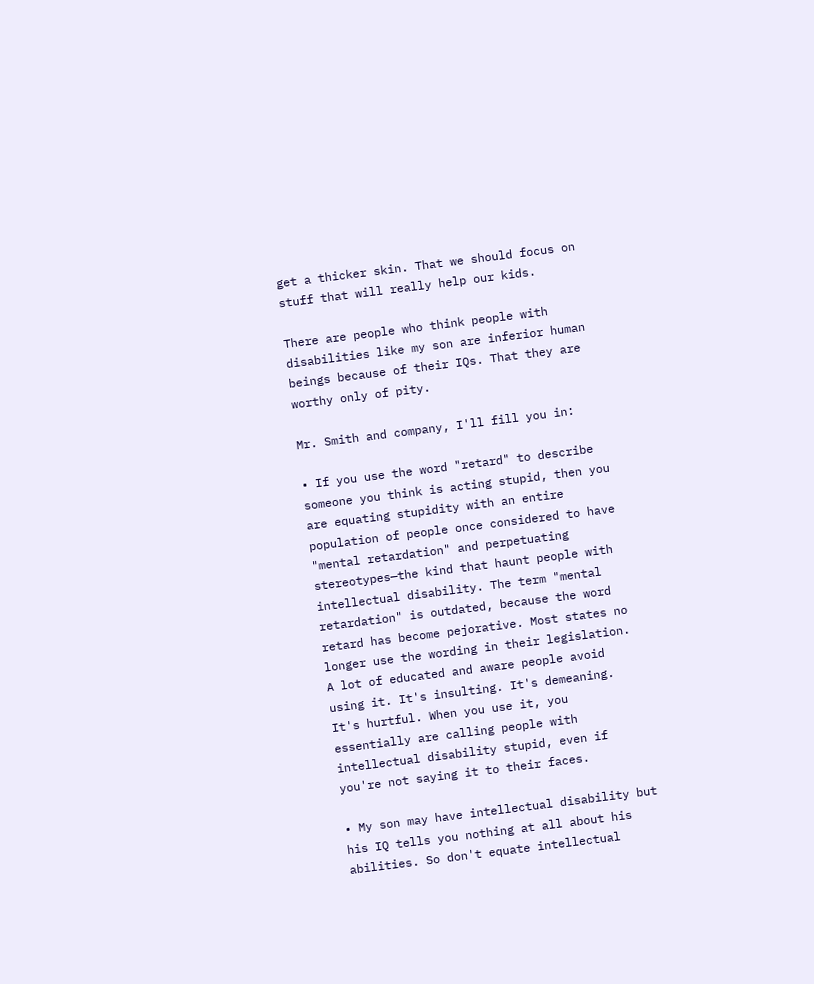get a thicker skin. That we should focus on stuff that will really help our kids.

There are people who think people with disabilities like my son are inferior human beings because of their IQs. That they are worthy only of pity.

Mr. Smith and company, I'll fill you in:

• If you use the word "retard" to describe someone you think is acting stupid, then you are equating stupidity with an entire population of people once considered to have "mental retardation" and perpetuating stereotypes—the kind that haunt people with intellectual disability. The term "mental retardation" is outdated, because the word retard has become pejorative. Most states no longer use the wording in their legislation. A lot of educated and aware people avoid using it. It's insulting. It's demeaning. It's hurtful. When you use it, you essentially are calling people with intellectual disability stupid, even if you're not saying it to their faces.

• My son may have intellectual disability but his IQ tells you nothing at all about his abilities. So don't equate intellectual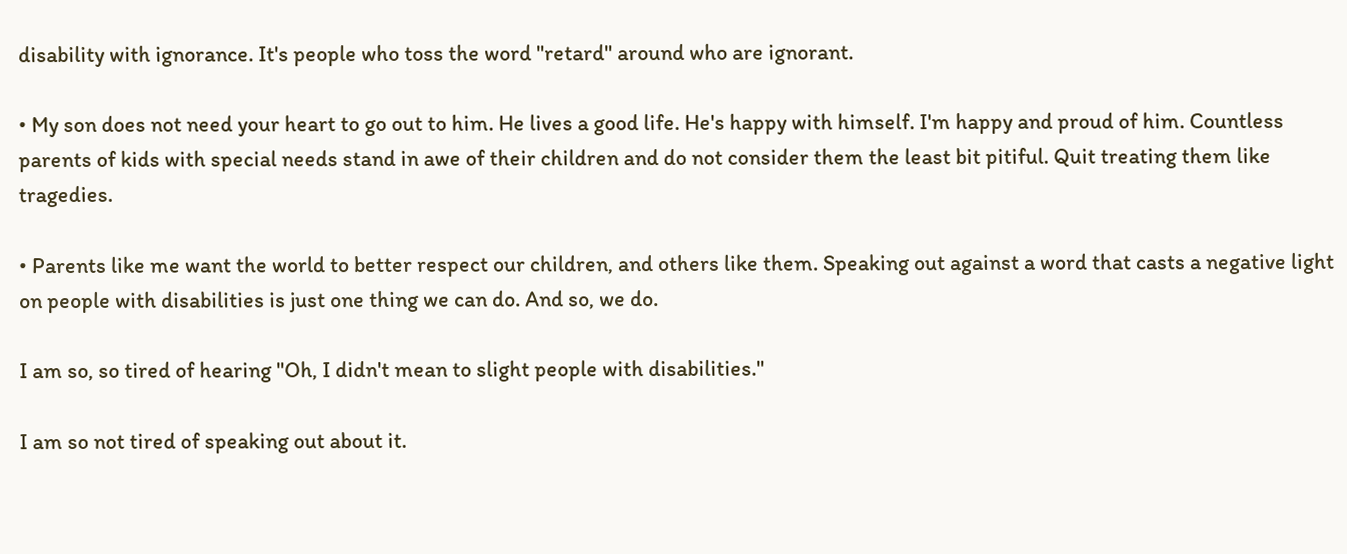disability with ignorance. It's people who toss the word "retard" around who are ignorant.

• My son does not need your heart to go out to him. He lives a good life. He's happy with himself. I'm happy and proud of him. Countless parents of kids with special needs stand in awe of their children and do not consider them the least bit pitiful. Quit treating them like tragedies.

• Parents like me want the world to better respect our children, and others like them. Speaking out against a word that casts a negative light on people with disabilities is just one thing we can do. And so, we do.

I am so, so tired of hearing "Oh, I didn't mean to slight people with disabilities."

I am so not tired of speaking out about it.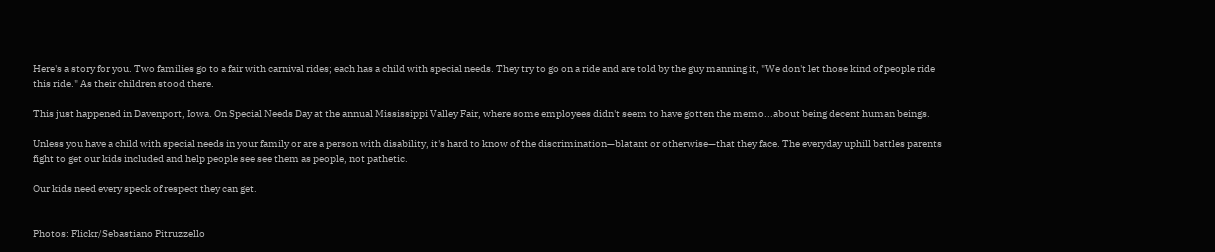Here's a story for you. Two families go to a fair with carnival rides; each has a child with special needs. They try to go on a ride and are told by the guy manning it, "We don't let those kind of people ride this ride." As their children stood there.

This just happened in Davenport, Iowa. On Special Needs Day at the annual Mississippi Valley Fair, where some employees didn't seem to have gotten the memo...about being decent human beings.

Unless you have a child with special needs in your family or are a person with disability, it's hard to know of the discrimination—blatant or otherwise—that they face. The everyday uphill battles parents fight to get our kids included and help people see see them as people, not pathetic.

Our kids need every speck of respect they can get.


Photos: Flickr/Sebastiano Pitruzzello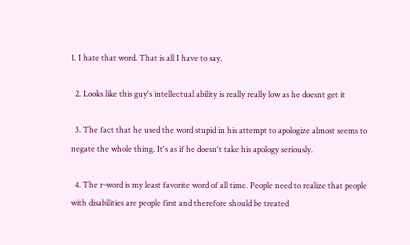1. I hate that word. That is all I have to say.

  2. Looks like this guy's intellectual ability is really really low as he doesnt get it

  3. The fact that he used the word stupid in his attempt to apologize almost seems to negate the whole thing. It's as if he doesn't take his apology seriously.

  4. The r-word is my least favorite word of all time. People need to realize that people with disabilities are people first and therefore should be treated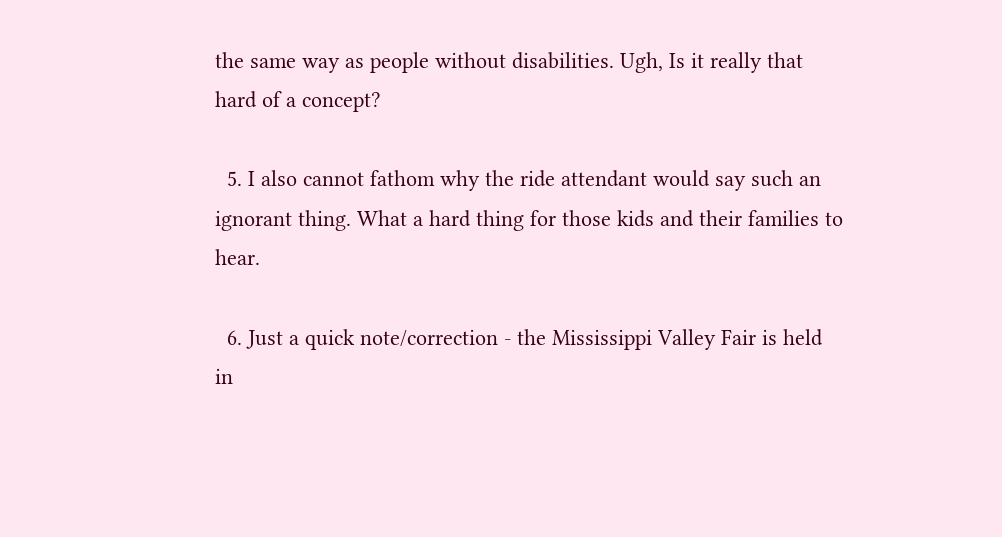the same way as people without disabilities. Ugh, Is it really that hard of a concept?

  5. I also cannot fathom why the ride attendant would say such an ignorant thing. What a hard thing for those kids and their families to hear.

  6. Just a quick note/correction - the Mississippi Valley Fair is held in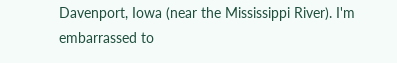Davenport, Iowa (near the Mississippi River). I'm embarrassed to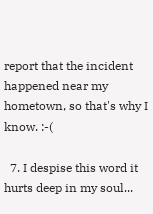report that the incident happened near my hometown, so that's why I know. :-(

  7. I despise this word it hurts deep in my soul...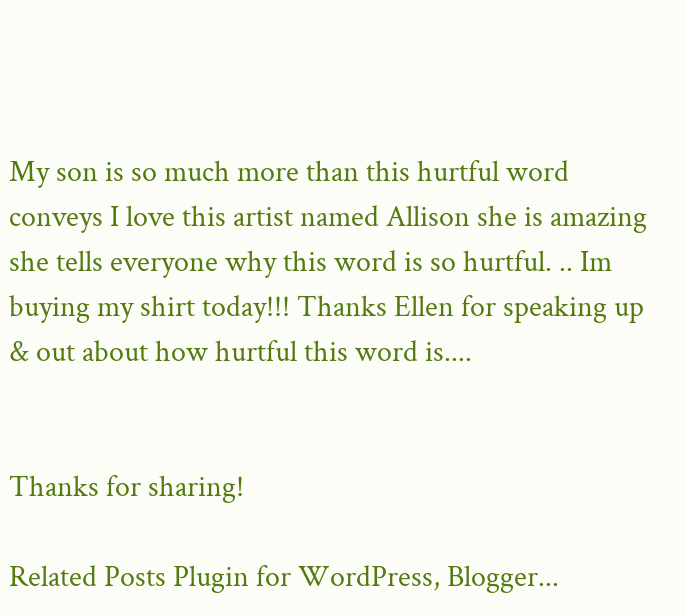My son is so much more than this hurtful word conveys I love this artist named Allison she is amazing she tells everyone why this word is so hurtful. .. Im buying my shirt today!!! Thanks Ellen for speaking up & out about how hurtful this word is....


Thanks for sharing!

Related Posts Plugin for WordPress, Blogger...